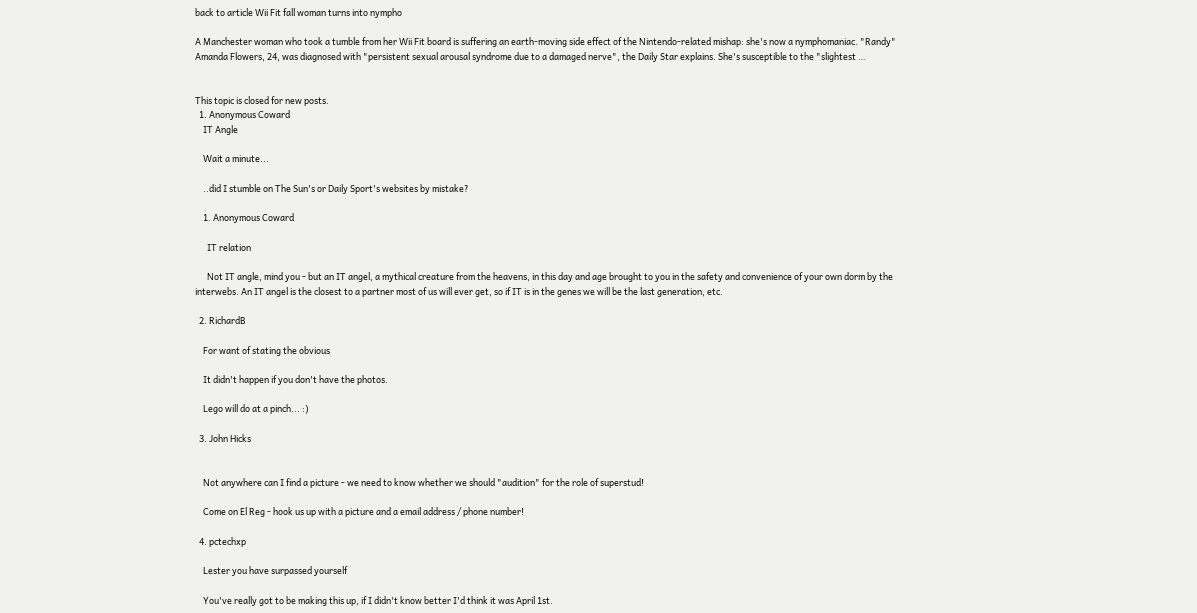back to article Wii Fit fall woman turns into nympho

A Manchester woman who took a tumble from her Wii Fit board is suffering an earth-moving side effect of the Nintendo-related mishap: she's now a nymphomaniac. "Randy" Amanda Flowers, 24, was diagnosed with "persistent sexual arousal syndrome due to a damaged nerve", the Daily Star explains. She's susceptible to the "slightest …


This topic is closed for new posts.
  1. Anonymous Coward
    IT Angle

    Wait a minute...

    ..did I stumble on The Sun's or Daily Sport's websites by mistake?

    1. Anonymous Coward

      IT relation

      Not IT angle, mind you - but an IT angel, a mythical creature from the heavens, in this day and age brought to you in the safety and convenience of your own dorm by the interwebs. An IT angel is the closest to a partner most of us will ever get, so if IT is in the genes we will be the last generation, etc.

  2. RichardB

    For want of stating the obvious

    It didn't happen if you don't have the photos.

    Lego will do at a pinch... :)

  3. John Hicks


    Not anywhere can I find a picture - we need to know whether we should "audition" for the role of superstud!

    Come on El Reg - hook us up with a picture and a email address / phone number!

  4. pctechxp

    Lester you have surpassed yourself

    You've really got to be making this up, if I didn't know better I'd think it was April 1st.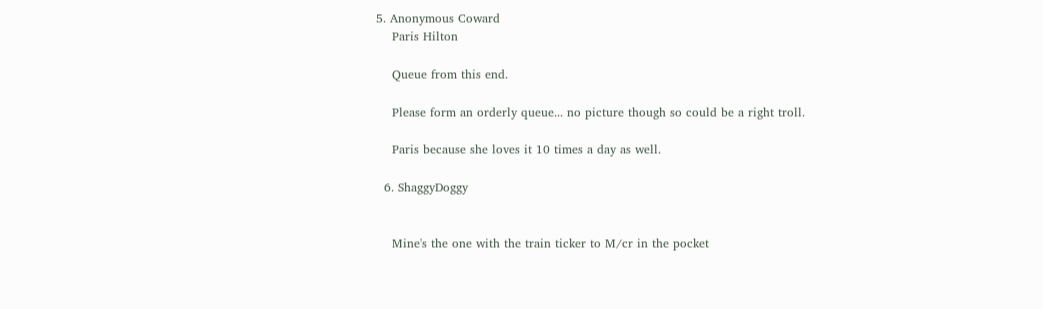5. Anonymous Coward
    Paris Hilton

    Queue from this end.

    Please form an orderly queue... no picture though so could be a right troll.

    Paris because she loves it 10 times a day as well.

  6. ShaggyDoggy


    Mine's the one with the train ticker to M/cr in the pocket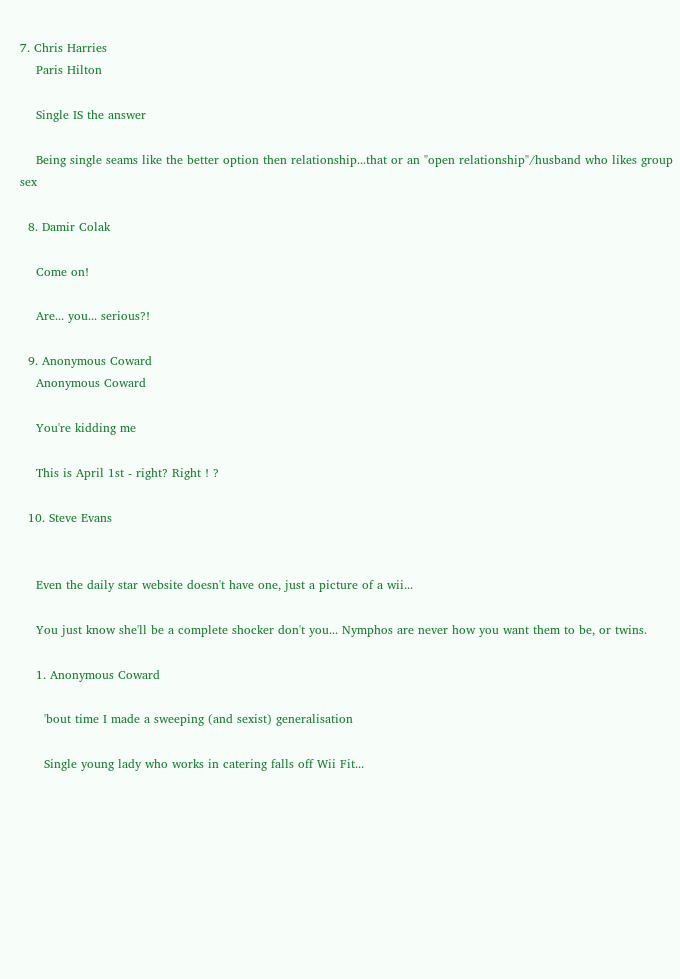7. Chris Harries
    Paris Hilton

    Single IS the answer

    Being single seams like the better option then relationship...that or an "open relationship"/husband who likes group sex

  8. Damir Colak

    Come on!

    Are... you... serious?!

  9. Anonymous Coward
    Anonymous Coward

    You're kidding me

    This is April 1st - right? Right ! ?

  10. Steve Evans


    Even the daily star website doesn't have one, just a picture of a wii...

    You just know she'll be a complete shocker don't you... Nymphos are never how you want them to be, or twins.

    1. Anonymous Coward

      'bout time I made a sweeping (and sexist) generalisation

      Single young lady who works in catering falls off Wii Fit...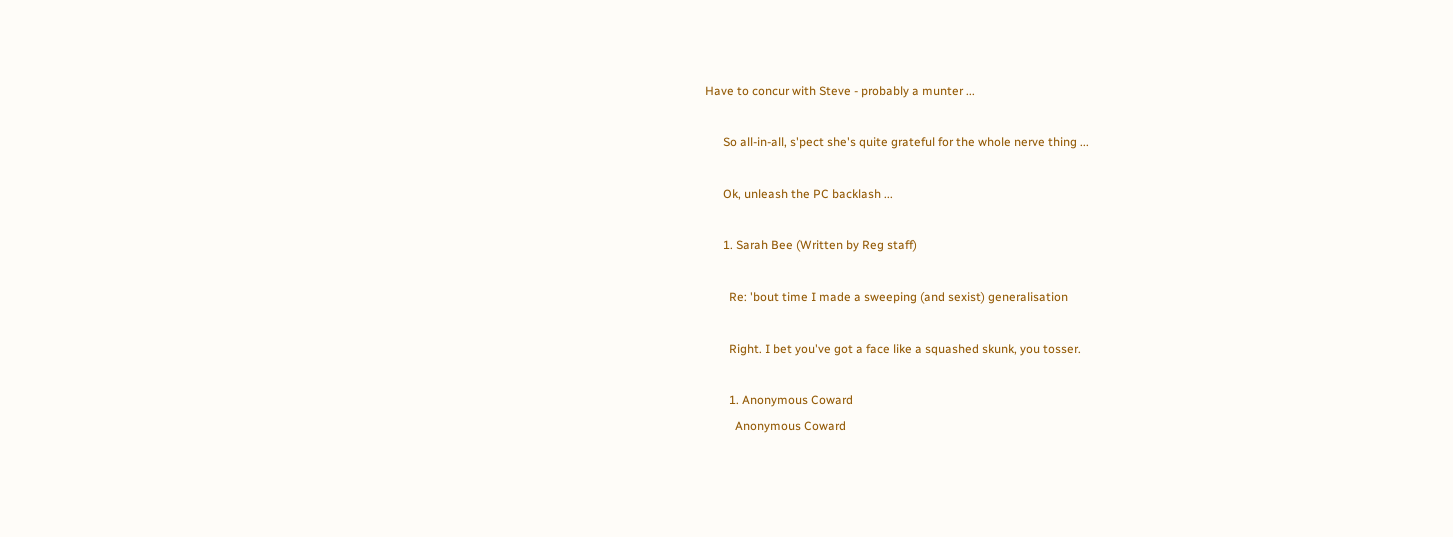Have to concur with Steve - probably a munter ...

      So all-in-all, s'pect she's quite grateful for the whole nerve thing ...

      Ok, unleash the PC backlash ...

      1. Sarah Bee (Written by Reg staff)

        Re: 'bout time I made a sweeping (and sexist) generalisation

        Right. I bet you've got a face like a squashed skunk, you tosser.

        1. Anonymous Coward
          Anonymous Coward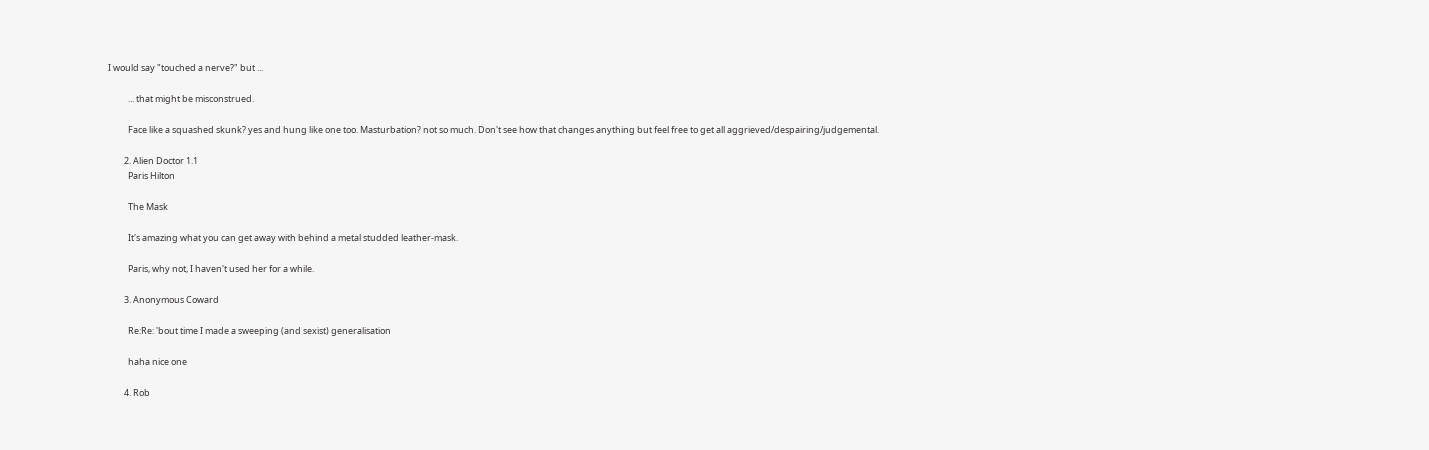I would say "touched a nerve?" but ...

          ... that might be misconstrued.

          Face like a squashed skunk? yes and hung like one too. Masturbation? not so much. Don't see how that changes anything but feel free to get all aggrieved/despairing/judgemental.

        2. Alien Doctor 1.1
          Paris Hilton

          The Mask

          It's amazing what you can get away with behind a metal studded leather-mask.

          Paris, why not, I haven't used her for a while.

        3. Anonymous Coward

          Re:Re: 'bout time I made a sweeping (and sexist) generalisation

          haha nice one

        4. Rob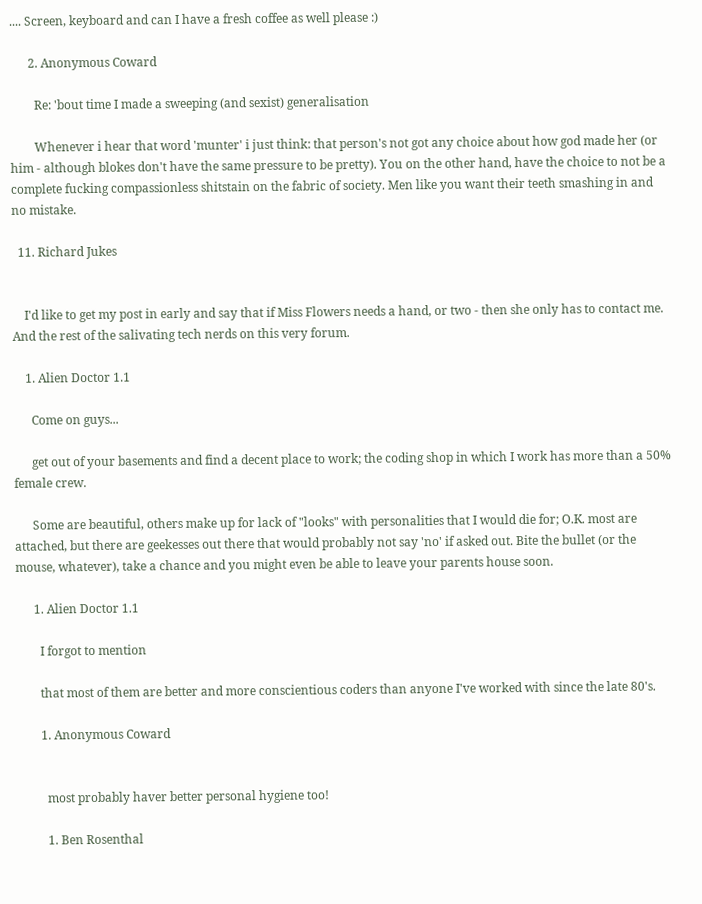.... Screen, keyboard and can I have a fresh coffee as well please :)

      2. Anonymous Coward

        Re: 'bout time I made a sweeping (and sexist) generalisation

        Whenever i hear that word 'munter' i just think: that person's not got any choice about how god made her (or him - although blokes don't have the same pressure to be pretty). You on the other hand, have the choice to not be a complete fucking compassionless shitstain on the fabric of society. Men like you want their teeth smashing in and no mistake.

  11. Richard Jukes


    I'd like to get my post in early and say that if Miss Flowers needs a hand, or two - then she only has to contact me. And the rest of the salivating tech nerds on this very forum.

    1. Alien Doctor 1.1

      Come on guys...

      get out of your basements and find a decent place to work; the coding shop in which I work has more than a 50% female crew.

      Some are beautiful, others make up for lack of "looks" with personalities that I would die for; O.K. most are attached, but there are geekesses out there that would probably not say 'no' if asked out. Bite the bullet (or the mouse, whatever), take a chance and you might even be able to leave your parents house soon.

      1. Alien Doctor 1.1

        I forgot to mention

        that most of them are better and more conscientious coders than anyone I've worked with since the late 80's.

        1. Anonymous Coward


          most probably haver better personal hygiene too!

          1. Ben Rosenthal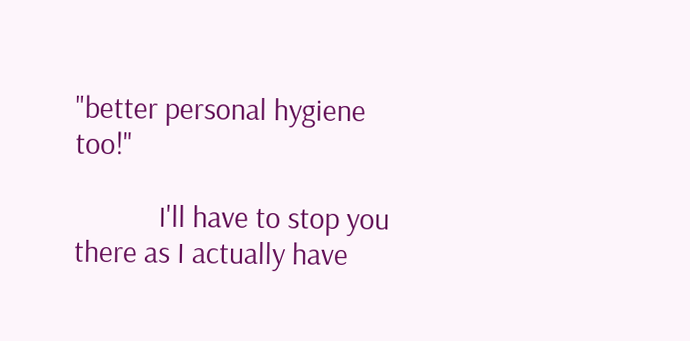"better personal hygiene too!"

            I'll have to stop you there as I actually have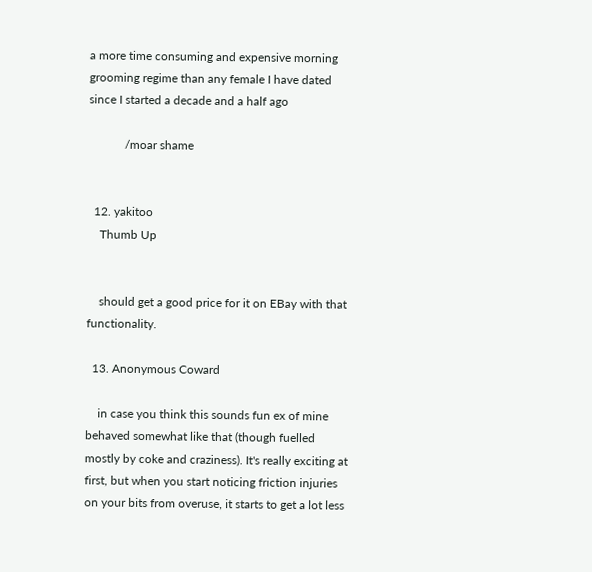a more time consuming and expensive morning grooming regime than any female I have dated since I started a decade and a half ago

            /moar shame


  12. yakitoo
    Thumb Up


    should get a good price for it on EBay with that functionality.

  13. Anonymous Coward

    in case you think this sounds fun ex of mine behaved somewhat like that (though fuelled mostly by coke and craziness). It's really exciting at first, but when you start noticing friction injuries on your bits from overuse, it starts to get a lot less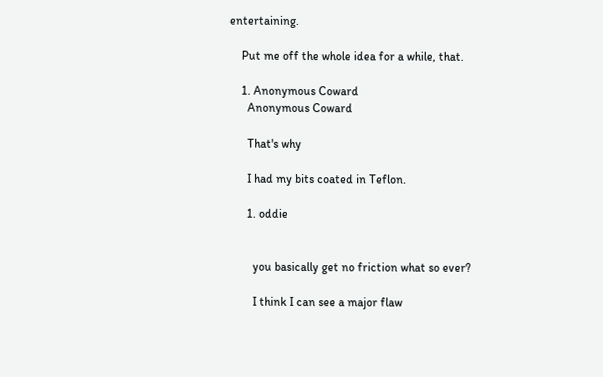entertaining.

    Put me off the whole idea for a while, that.

    1. Anonymous Coward
      Anonymous Coward

      That's why

      I had my bits coated in Teflon.

      1. oddie


        you basically get no friction what so ever?

        I think I can see a major flaw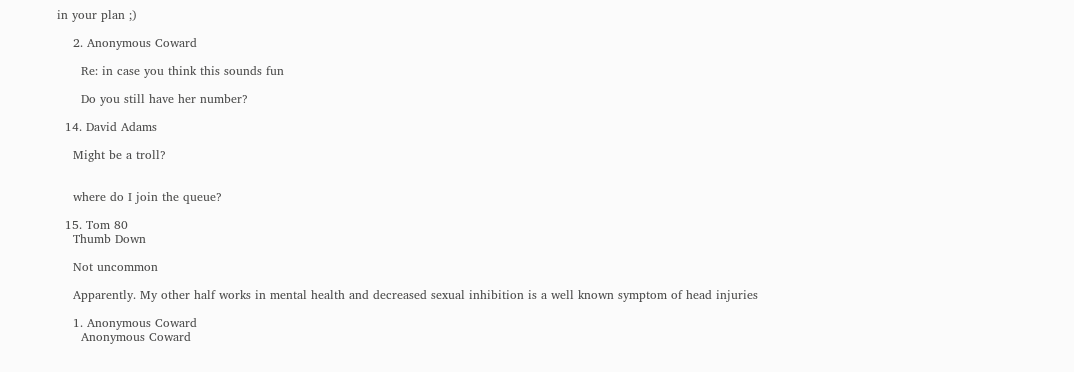in your plan ;)

    2. Anonymous Coward

      Re: in case you think this sounds fun

      Do you still have her number?

  14. David Adams

    Might be a troll?


    where do I join the queue?

  15. Tom 80
    Thumb Down

    Not uncommon

    Apparently. My other half works in mental health and decreased sexual inhibition is a well known symptom of head injuries

    1. Anonymous Coward
      Anonymous Coward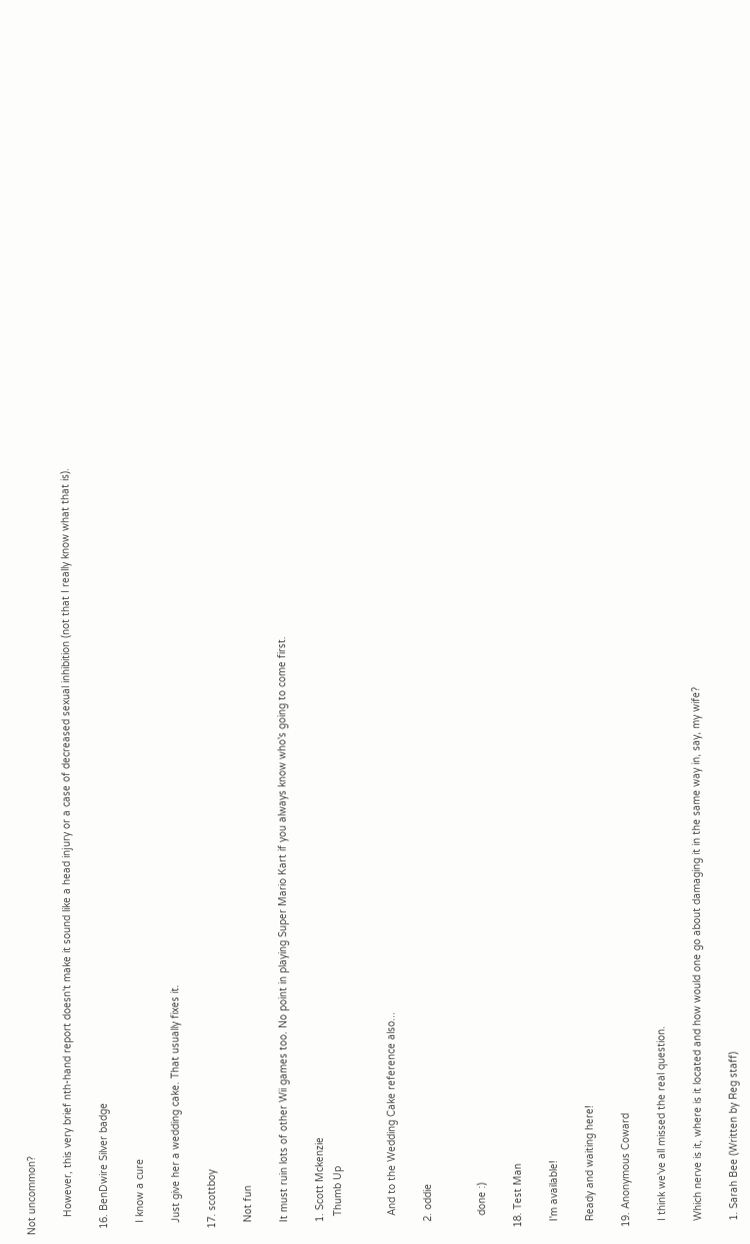Not uncommon?

      However, this very brief nth-hand report doesn't make it sound like a head injury or a case of decreased sexual inhibition (not that I really know what that is).

  16. BenDwire Silver badge

    I know a cure

    Just give her a wedding cake. That usually fixes it.

  17. scottboy

    Not fun

    It must ruin lots of other Wii games too. No point in playing Super Mario Kart if you always know who's going to come first.

    1. Scott Mckenzie
      Thumb Up


      And to the Wedding Cake reference also...

    2. oddie


      done :)

  18. Test Man

    I'm available!

    Ready and waiting here!

  19. Anonymous Coward

    I think we've all missed the real question.

    Which nerve is it, where is it located and how would one go about damaging it in the same way in, say, my wife?

    1. Sarah Bee (Written by Reg staff)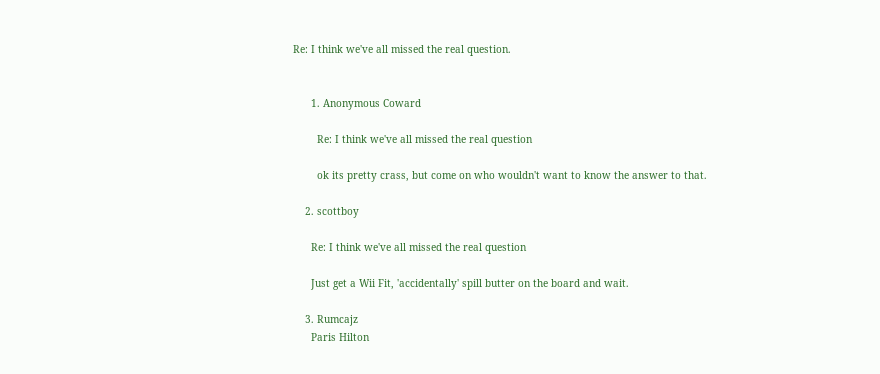Re: I think we've all missed the real question.


      1. Anonymous Coward

        Re: I think we've all missed the real question

        ok its pretty crass, but come on who wouldn't want to know the answer to that.

    2. scottboy

      Re: I think we've all missed the real question

      Just get a Wii Fit, 'accidentally' spill butter on the board and wait.

    3. Rumcajz
      Paris Hilton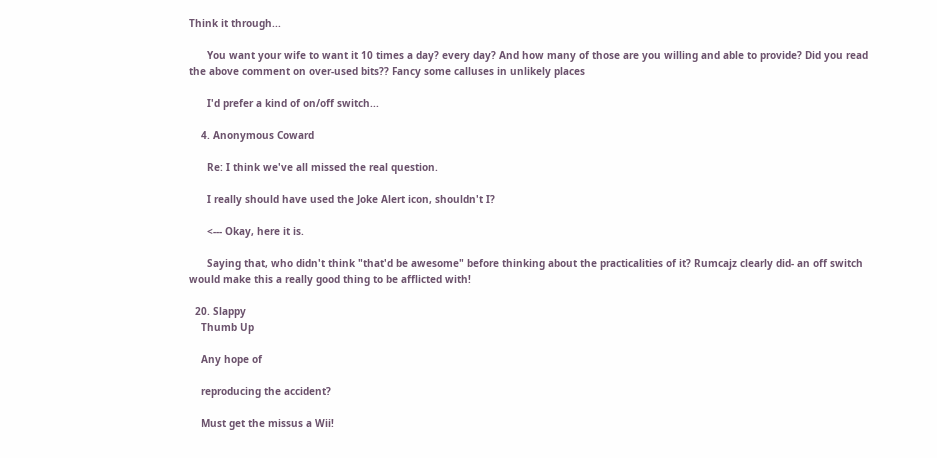Think it through...

      You want your wife to want it 10 times a day? every day? And how many of those are you willing and able to provide? Did you read the above comment on over-used bits?? Fancy some calluses in unlikely places

      I'd prefer a kind of on/off switch...

    4. Anonymous Coward

      Re: I think we've all missed the real question.

      I really should have used the Joke Alert icon, shouldn't I?

      <--- Okay, here it is.

      Saying that, who didn't think "that'd be awesome" before thinking about the practicalities of it? Rumcajz clearly did- an off switch would make this a really good thing to be afflicted with!

  20. Slappy
    Thumb Up

    Any hope of

    reproducing the accident?

    Must get the missus a Wii!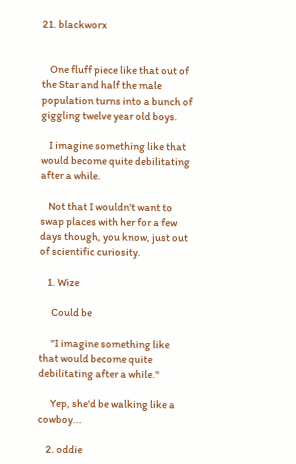21. blackworx


    One fluff piece like that out of the Star and half the male population turns into a bunch of giggling twelve year old boys.

    I imagine something like that would become quite debilitating after a while.

    Not that I wouldn't want to swap places with her for a few days though, you know, just out of scientific curiosity.

    1. Wize

      Could be

      "I imagine something like that would become quite debilitating after a while."

      Yep, she'd be walking like a cowboy...

    2. oddie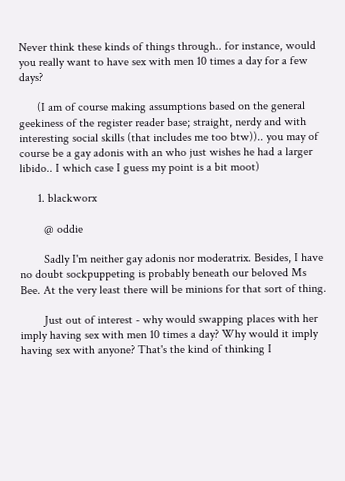Never think these kinds of things through.. for instance, would you really want to have sex with men 10 times a day for a few days?

      (I am of course making assumptions based on the general geekiness of the register reader base; straight, nerdy and with interesting social skills (that includes me too btw)).. you may of course be a gay adonis with an who just wishes he had a larger libido.. I which case I guess my point is a bit moot)

      1. blackworx

        @ oddie

        Sadly I'm neither gay adonis nor moderatrix. Besides, I have no doubt sockpuppeting is probably beneath our beloved Ms Bee. At the very least there will be minions for that sort of thing.

        Just out of interest - why would swapping places with her imply having sex with men 10 times a day? Why would it imply having sex with anyone? That's the kind of thinking I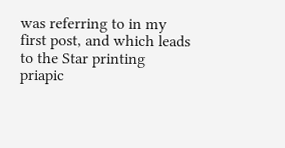was referring to in my first post, and which leads to the Star printing priapic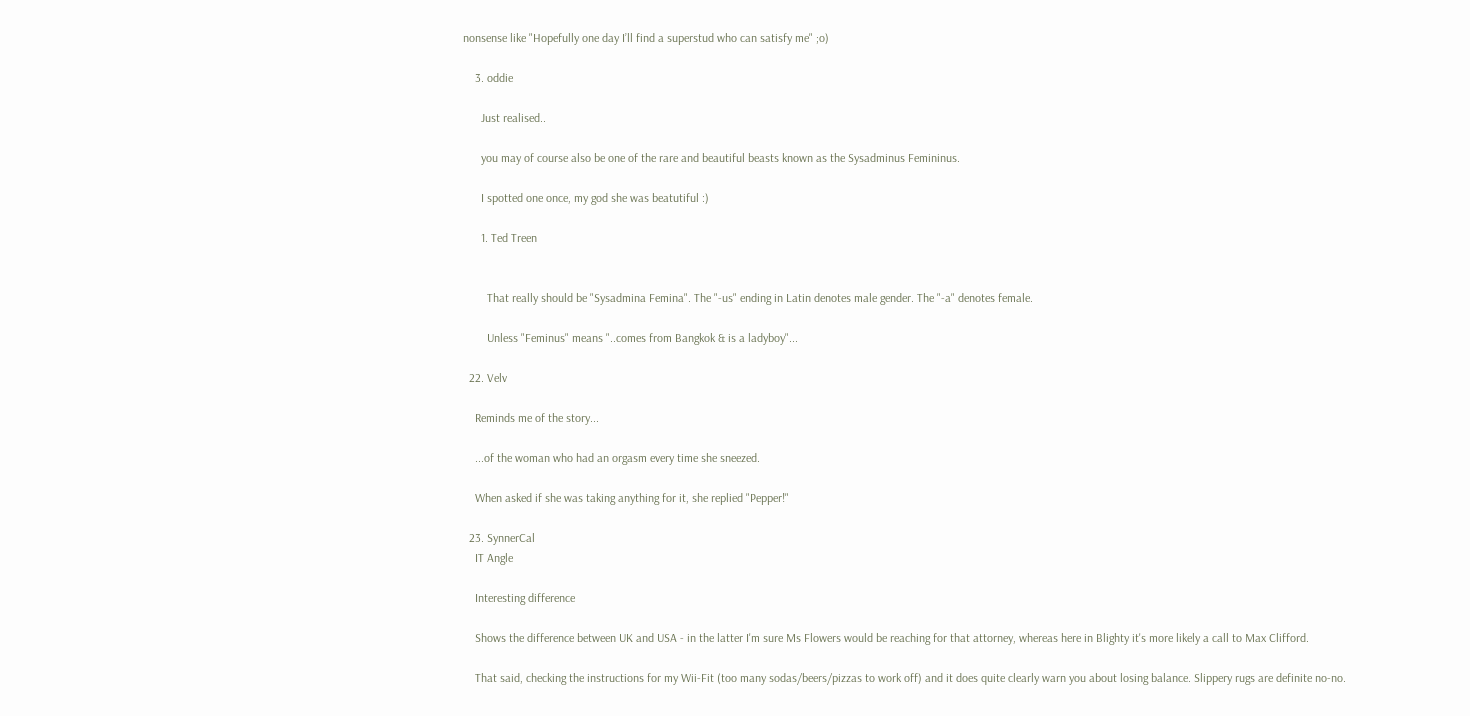nonsense like "Hopefully one day I’ll find a superstud who can satisfy me" ;o)

    3. oddie

      Just realised..

      you may of course also be one of the rare and beautiful beasts known as the Sysadminus Femininus.

      I spotted one once, my god she was beatutiful :)

      1. Ted Treen


        That really should be "Sysadmina Femina". The "-us" ending in Latin denotes male gender. The "-a" denotes female.

        Unless "Feminus" means "..comes from Bangkok & is a ladyboy"...

  22. Velv

    Reminds me of the story...

    ...of the woman who had an orgasm every time she sneezed.

    When asked if she was taking anything for it, she replied "Pepper!"

  23. SynnerCal
    IT Angle

    Interesting difference

    Shows the difference between UK and USA - in the latter I'm sure Ms Flowers would be reaching for that attorney, whereas here in Blighty it's more likely a call to Max Clifford.

    That said, checking the instructions for my Wii-Fit (too many sodas/beers/pizzas to work off) and it does quite clearly warn you about losing balance. Slippery rugs are definite no-no.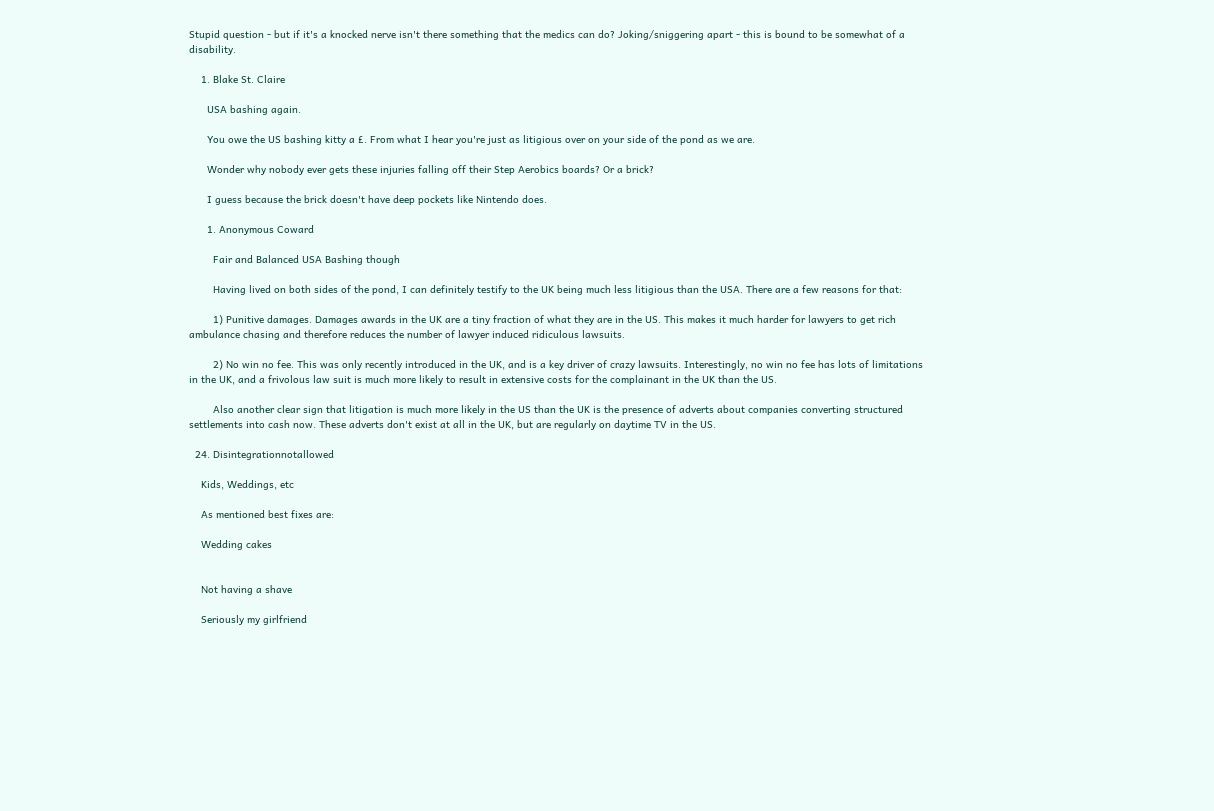Stupid question - but if it's a knocked nerve isn't there something that the medics can do? Joking/sniggering apart - this is bound to be somewhat of a disability.

    1. Blake St. Claire

      USA bashing again.

      You owe the US bashing kitty a £. From what I hear you're just as litigious over on your side of the pond as we are.

      Wonder why nobody ever gets these injuries falling off their Step Aerobics boards? Or a brick?

      I guess because the brick doesn't have deep pockets like Nintendo does.

      1. Anonymous Coward

        Fair and Balanced USA Bashing though

        Having lived on both sides of the pond, I can definitely testify to the UK being much less litigious than the USA. There are a few reasons for that:

        1) Punitive damages. Damages awards in the UK are a tiny fraction of what they are in the US. This makes it much harder for lawyers to get rich ambulance chasing and therefore reduces the number of lawyer induced ridiculous lawsuits.

        2) No win no fee. This was only recently introduced in the UK, and is a key driver of crazy lawsuits. Interestingly, no win no fee has lots of limitations in the UK, and a frivolous law suit is much more likely to result in extensive costs for the complainant in the UK than the US.

        Also another clear sign that litigation is much more likely in the US than the UK is the presence of adverts about companies converting structured settlements into cash now. These adverts don't exist at all in the UK, but are regularly on daytime TV in the US.

  24. Disintegrationnotallowed

    Kids, Weddings, etc

    As mentioned best fixes are:

    Wedding cakes


    Not having a shave

    Seriously my girlfriend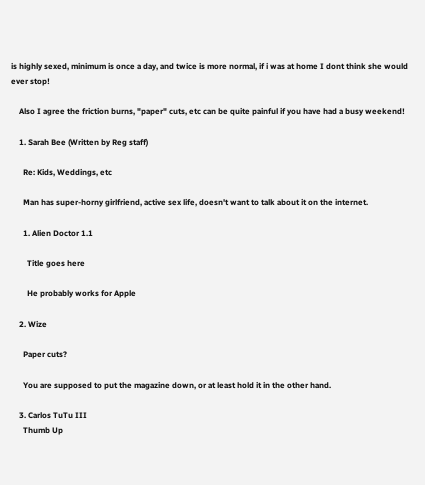is highly sexed, minimum is once a day, and twice is more normal, if i was at home I dont think she would ever stop!

    Also I agree the friction burns, "paper" cuts, etc can be quite painful if you have had a busy weekend!

    1. Sarah Bee (Written by Reg staff)

      Re: Kids, Weddings, etc

      Man has super-horny girlfriend, active sex life, doesn't want to talk about it on the internet.

      1. Alien Doctor 1.1

        Title goes here

        He probably works for Apple

    2. Wize

      Paper cuts?

      You are supposed to put the magazine down, or at least hold it in the other hand.

    3. Carlos TuTu III
      Thumb Up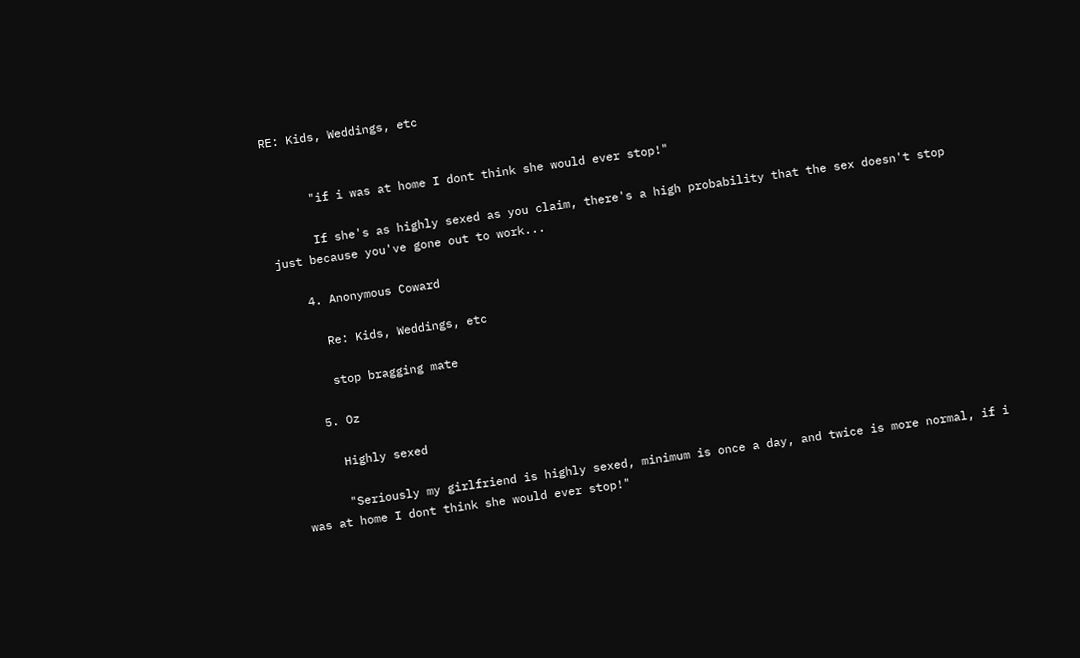RE: Kids, Weddings, etc


      "if i was at home I dont think she would ever stop!"

      If she's as highly sexed as you claim, there's a high probability that the sex doesn't stop just because you've gone out to work...

    4. Anonymous Coward

      Re: Kids, Weddings, etc

      stop bragging mate

    5. Oz

      Highly sexed

      "Seriously my girlfriend is highly sexed, minimum is once a day, and twice is more normal, if i was at home I dont think she would ever stop!"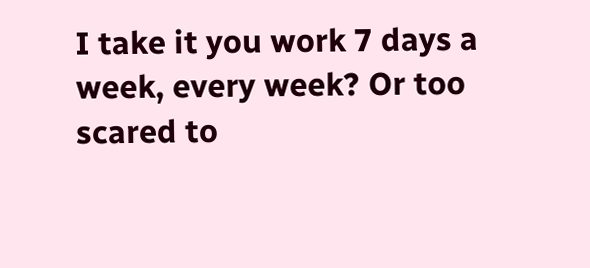I take it you work 7 days a week, every week? Or too scared to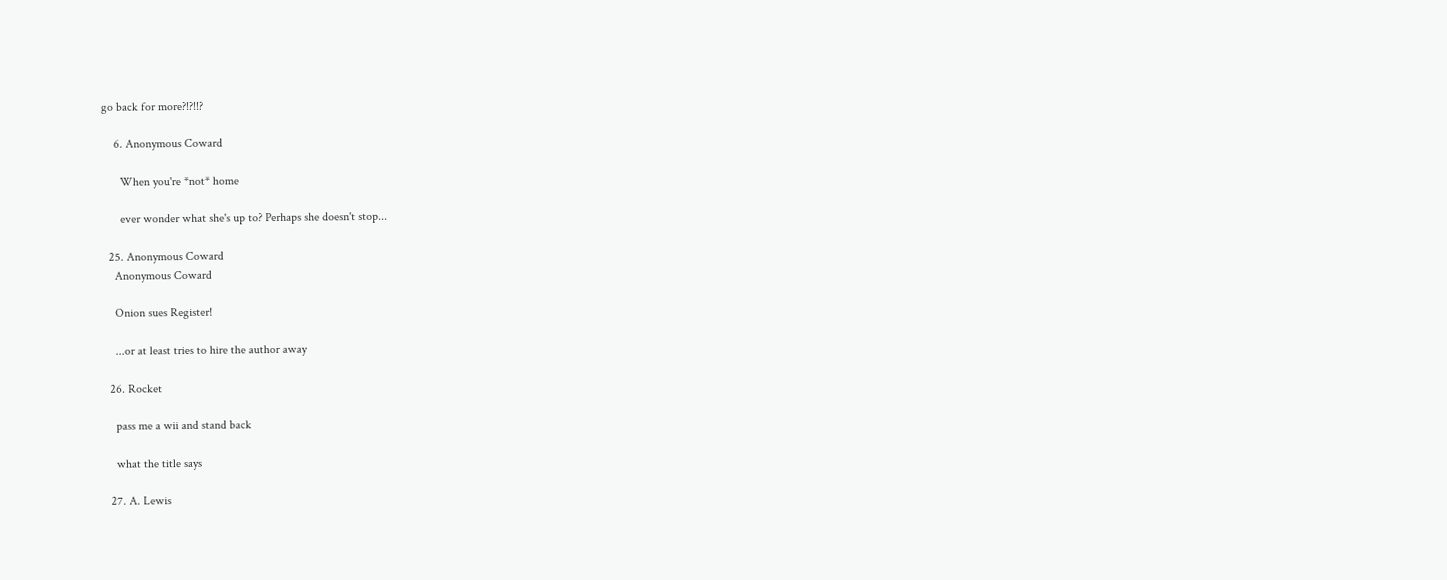go back for more?!?!!?

    6. Anonymous Coward

      When you're *not* home

      ever wonder what she's up to? Perhaps she doesn't stop...

  25. Anonymous Coward
    Anonymous Coward

    Onion sues Register!

    ...or at least tries to hire the author away

  26. Rocket

    pass me a wii and stand back

    what the title says

  27. A. Lewis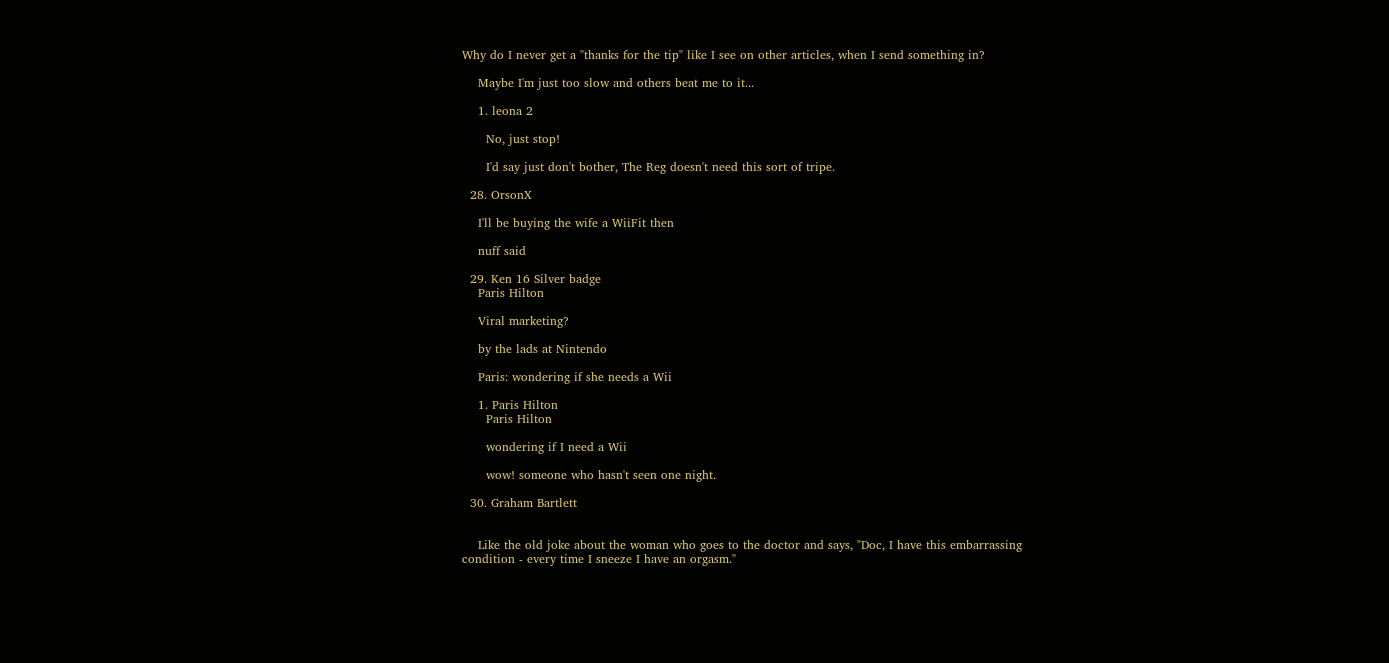Why do I never get a "thanks for the tip" like I see on other articles, when I send something in?

    Maybe I'm just too slow and others beat me to it...

    1. leona 2

      No, just stop!

      I'd say just don't bother, The Reg doesn't need this sort of tripe.

  28. OrsonX

    I'll be buying the wife a WiiFit then

    nuff said

  29. Ken 16 Silver badge
    Paris Hilton

    Viral marketing?

    by the lads at Nintendo

    Paris: wondering if she needs a Wii

    1. Paris Hilton
      Paris Hilton

      wondering if I need a Wii

      wow! someone who hasn't seen one night.

  30. Graham Bartlett


    Like the old joke about the woman who goes to the doctor and says, "Doc, I have this embarrassing condition - every time I sneeze I have an orgasm."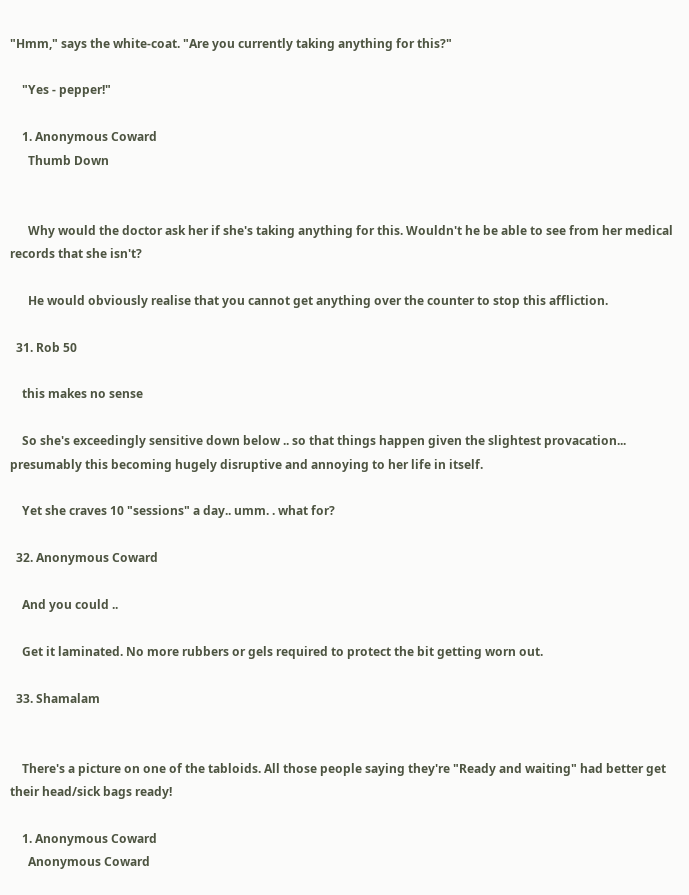"Hmm," says the white-coat. "Are you currently taking anything for this?"

    "Yes - pepper!"

    1. Anonymous Coward
      Thumb Down


      Why would the doctor ask her if she's taking anything for this. Wouldn't he be able to see from her medical records that she isn't?

      He would obviously realise that you cannot get anything over the counter to stop this affliction.

  31. Rob 50

    this makes no sense

    So she's exceedingly sensitive down below .. so that things happen given the slightest provacation... presumably this becoming hugely disruptive and annoying to her life in itself.

    Yet she craves 10 "sessions" a day.. umm. . what for?

  32. Anonymous Coward

    And you could ..

    Get it laminated. No more rubbers or gels required to protect the bit getting worn out.

  33. Shamalam


    There's a picture on one of the tabloids. All those people saying they're "Ready and waiting" had better get their head/sick bags ready!

    1. Anonymous Coward
      Anonymous Coward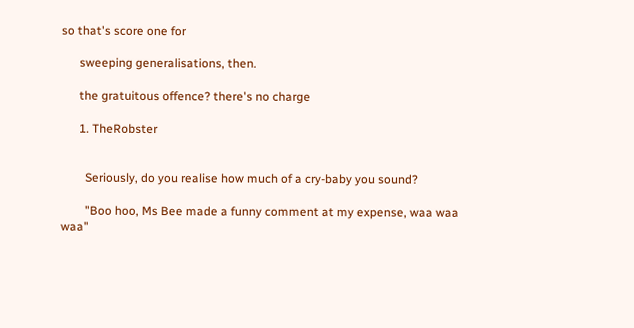so that's score one for

      sweeping generalisations, then.

      the gratuitous offence? there's no charge

      1. TheRobster


        Seriously, do you realise how much of a cry-baby you sound?

        "Boo hoo, Ms Bee made a funny comment at my expense, waa waa waa"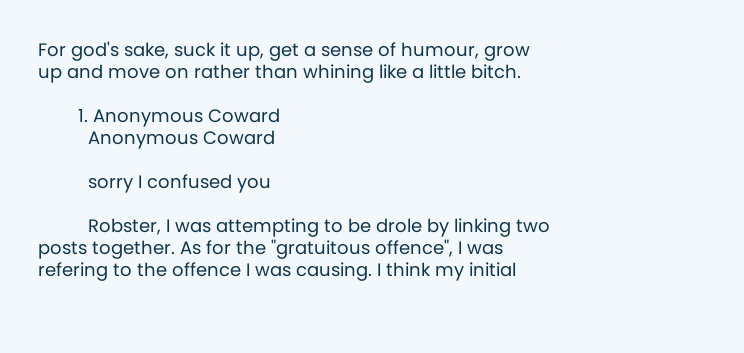For god's sake, suck it up, get a sense of humour, grow up and move on rather than whining like a little bitch.

        1. Anonymous Coward
          Anonymous Coward

          sorry I confused you

          Robster, I was attempting to be drole by linking two posts together. As for the "gratuitous offence", I was refering to the offence I was causing. I think my initial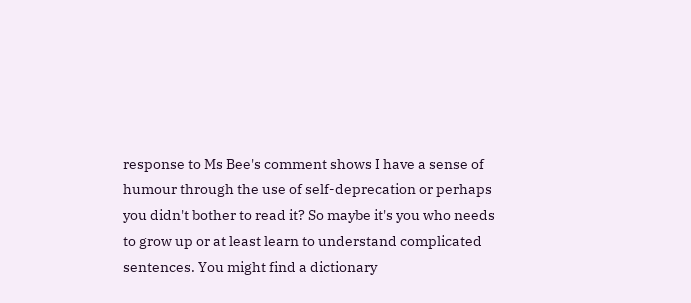response to Ms Bee's comment shows I have a sense of humour through the use of self-deprecation or perhaps you didn't bother to read it? So maybe it's you who needs to grow up or at least learn to understand complicated sentences. You might find a dictionary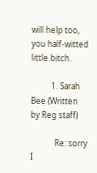will help too, you half-witted little bitch.

          1. Sarah Bee (Written by Reg staff)

            Re: sorry I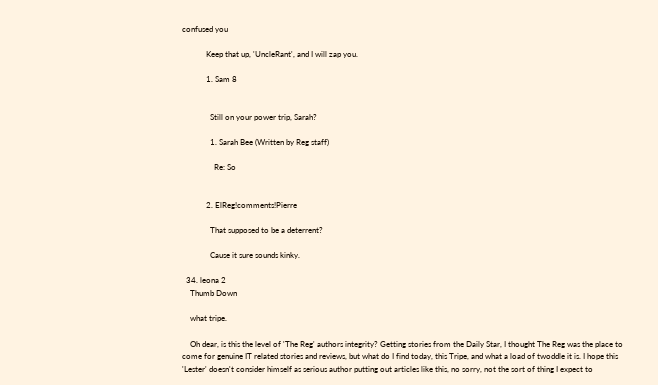confused you

            Keep that up, 'UncleRant', and I will zap you.

            1. Sam 8


              Still on your power trip, Sarah?

              1. Sarah Bee (Written by Reg staff)

                Re: So


            2. ElReg!comments!Pierre

              That supposed to be a deterrent?

              Cause it sure sounds kinky.

  34. leona 2
    Thumb Down

    what tripe.

    Oh dear, is this the level of 'The Reg' authors integrity? Getting stories from the Daily Star, I thought The Reg was the place to come for genuine IT related stories and reviews, but what do I find today, this Tripe, and what a load of twoddle it is. I hope this 'Lester' doesn't consider himself as serious author putting out articles like this, no sorry, not the sort of thing I expect to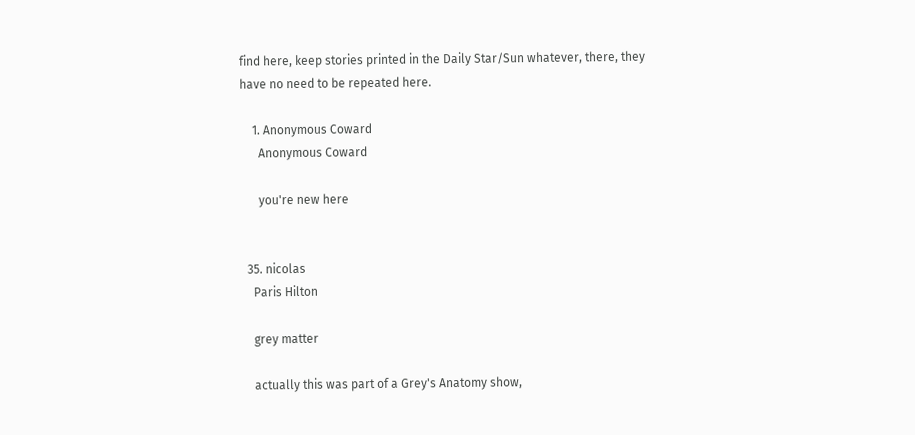find here, keep stories printed in the Daily Star/Sun whatever, there, they have no need to be repeated here.

    1. Anonymous Coward
      Anonymous Coward

      you're new here


  35. nicolas
    Paris Hilton

    grey matter

    actually this was part of a Grey's Anatomy show,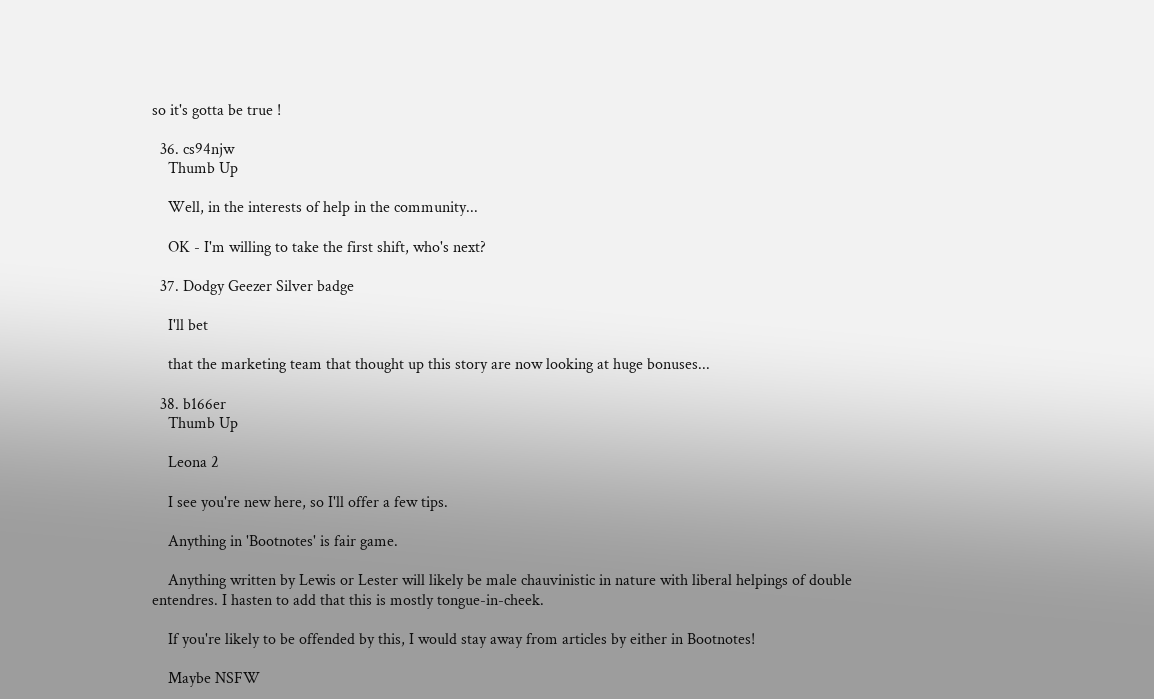so it's gotta be true !

  36. cs94njw
    Thumb Up

    Well, in the interests of help in the community...

    OK - I'm willing to take the first shift, who's next?

  37. Dodgy Geezer Silver badge

    I'll bet

    that the marketing team that thought up this story are now looking at huge bonuses...

  38. b166er
    Thumb Up

    Leona 2

    I see you're new here, so I'll offer a few tips.

    Anything in 'Bootnotes' is fair game.

    Anything written by Lewis or Lester will likely be male chauvinistic in nature with liberal helpings of double entendres. I hasten to add that this is mostly tongue-in-cheek.

    If you're likely to be offended by this, I would stay away from articles by either in Bootnotes!

    Maybe NSFW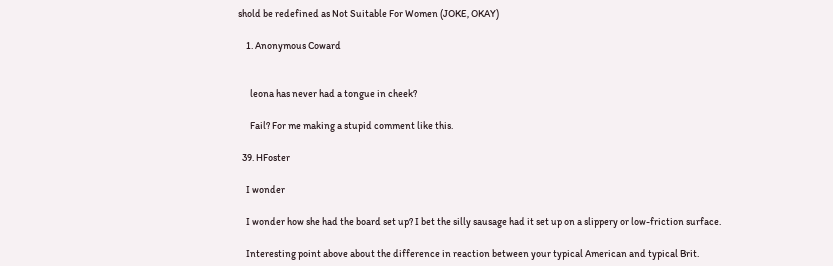shold be redefined as Not Suitable For Women (JOKE, OKAY)

    1. Anonymous Coward


      leona has never had a tongue in cheek?

      Fail? For me making a stupid comment like this.

  39. HFoster

    I wonder

    I wonder how she had the board set up? I bet the silly sausage had it set up on a slippery or low-friction surface.

    Interesting point above about the difference in reaction between your typical American and typical Brit.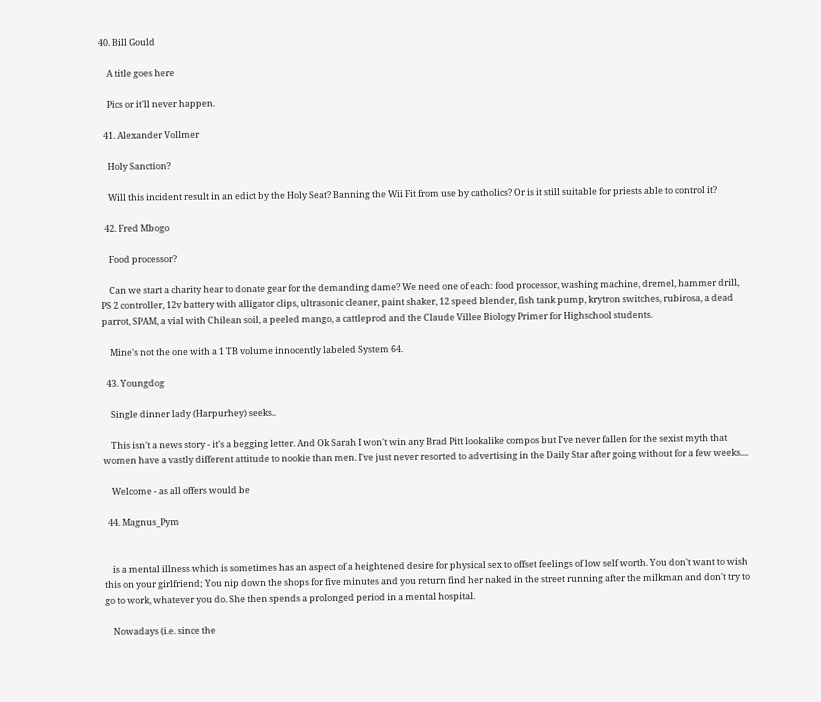40. Bill Gould

    A title goes here

    Pics or it'll never happen.

  41. Alexander Vollmer

    Holy Sanction?

    Will this incident result in an edict by the Holy Seat? Banning the Wii Fit from use by catholics? Or is it still suitable for priests able to control it?

  42. Fred Mbogo

    Food processor?

    Can we start a charity hear to donate gear for the demanding dame? We need one of each: food processor, washing machine, dremel, hammer drill, PS 2 controller, 12v battery with alligator clips, ultrasonic cleaner, paint shaker, 12 speed blender, fish tank pump, krytron switches, rubirosa, a dead parrot, SPAM, a vial with Chilean soil, a peeled mango, a cattleprod and the Claude Villee Biology Primer for Highschool students.

    Mine's not the one with a 1 TB volume innocently labeled System 64.

  43. Youngdog

    Single dinner lady (Harpurhey) seeks..

    This isn't a news story - it's a begging letter. And Ok Sarah I won't win any Brad Pitt lookalike compos but I've never fallen for the sexist myth that women have a vastly different attitude to nookie than men. I've just never resorted to advertising in the Daily Star after going without for a few weeks....

    Welcome - as all offers would be

  44. Magnus_Pym


    is a mental illness which is sometimes has an aspect of a heightened desire for physical sex to offset feelings of low self worth. You don't want to wish this on your girlfriend; You nip down the shops for five minutes and you return find her naked in the street running after the milkman and don't try to go to work, whatever you do. She then spends a prolonged period in a mental hospital.

    Nowadays (i.e. since the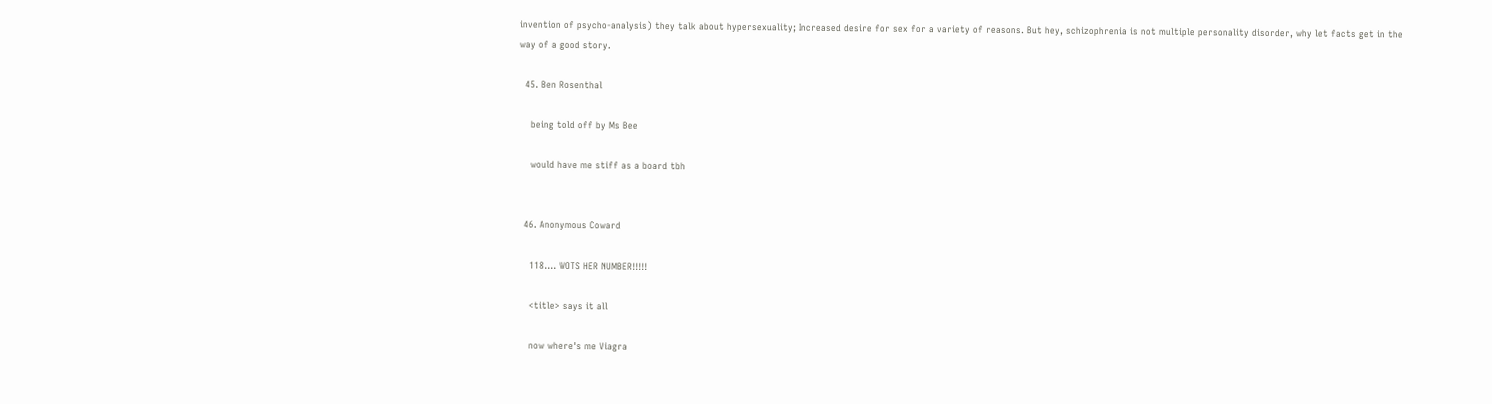invention of psycho-analysis) they talk about hypersexuality; Increased desire for sex for a variety of reasons. But hey, schizophrenia is not multiple personality disorder, why let facts get in the way of a good story.

  45. Ben Rosenthal

    being told off by Ms Bee

    would have me stiff as a board tbh


  46. Anonymous Coward

    118.... WOTS HER NUMBER!!!!!

    <title> says it all

    now where's me Viagra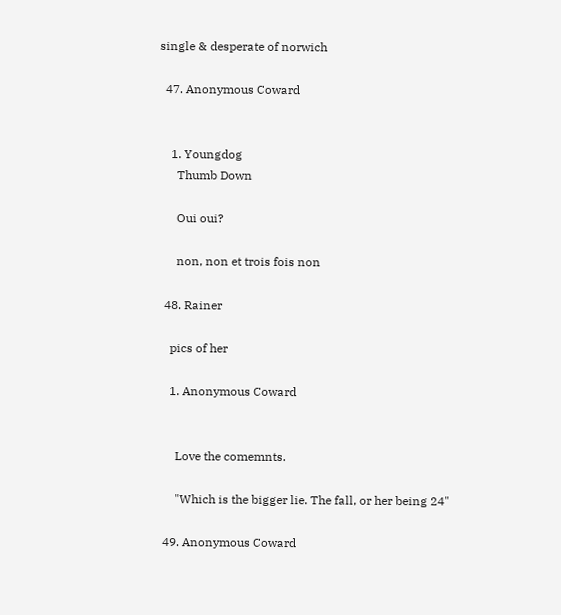single & desperate of norwich

  47. Anonymous Coward


    1. Youngdog
      Thumb Down

      Oui oui?

      non, non et trois fois non

  48. Rainer

    pics of her

    1. Anonymous Coward


      Love the comemnts.

      "Which is the bigger lie. The fall, or her being 24"

  49. Anonymous Coward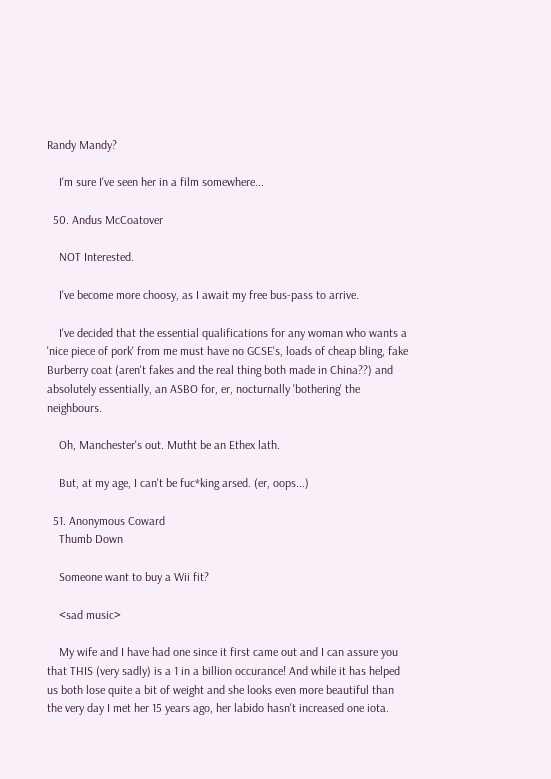Randy Mandy?

    I'm sure I've seen her in a film somewhere...

  50. Andus McCoatover

    NOT Interested.

    I've become more choosy, as I await my free bus-pass to arrive.

    I've decided that the essential qualifications for any woman who wants a 'nice piece of pork' from me must have no GCSE's, loads of cheap bling, fake Burberry coat (aren't fakes and the real thing both made in China??) and absolutely essentially, an ASBO for, er, nocturnally 'bothering' the neighbours.

    Oh, Manchester's out. Mutht be an Ethex lath.

    But, at my age, I can't be fuc*king arsed. (er, oops...)

  51. Anonymous Coward
    Thumb Down

    Someone want to buy a Wii fit?

    <sad music>

    My wife and I have had one since it first came out and I can assure you that THIS (very sadly) is a 1 in a billion occurance! And while it has helped us both lose quite a bit of weight and she looks even more beautiful than the very day I met her 15 years ago, her labido hasn't increased one iota.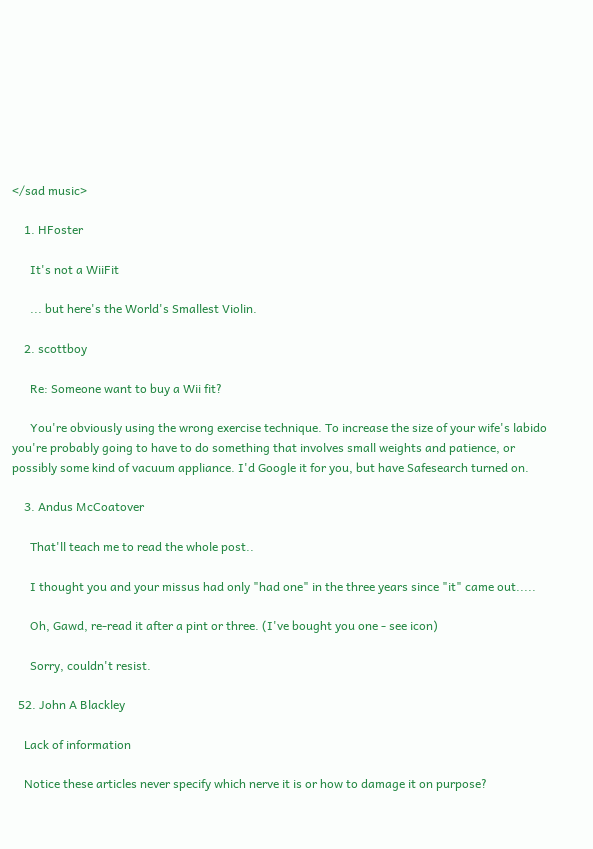</sad music>

    1. HFoster

      It's not a WiiFit

      ... but here's the World's Smallest Violin.

    2. scottboy

      Re: Someone want to buy a Wii fit?

      You're obviously using the wrong exercise technique. To increase the size of your wife's labido you're probably going to have to do something that involves small weights and patience, or possibly some kind of vacuum appliance. I'd Google it for you, but have Safesearch turned on.

    3. Andus McCoatover

      That'll teach me to read the whole post..

      I thought you and your missus had only "had one" in the three years since "it" came out.....

      Oh, Gawd, re-read it after a pint or three. (I've bought you one - see icon)

      Sorry, couldn't resist.

  52. John A Blackley

    Lack of information

    Notice these articles never specify which nerve it is or how to damage it on purpose?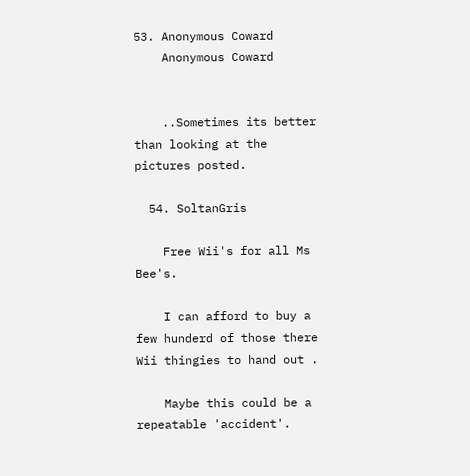53. Anonymous Coward
    Anonymous Coward


    ..Sometimes its better than looking at the pictures posted.

  54. SoltanGris

    Free Wii's for all Ms Bee's.

    I can afford to buy a few hunderd of those there Wii thingies to hand out .

    Maybe this could be a repeatable 'accident'.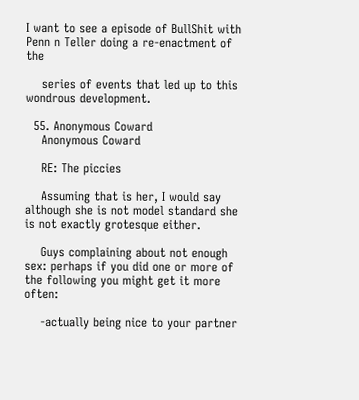I want to see a episode of BullShit with Penn n Teller doing a re-enactment of the

    series of events that led up to this wondrous development.

  55. Anonymous Coward
    Anonymous Coward

    RE: The piccies

    Assuming that is her, I would say although she is not model standard she is not exactly grotesque either.

    Guys complaining about not enough sex: perhaps if you did one or more of the following you might get it more often:

    -actually being nice to your partner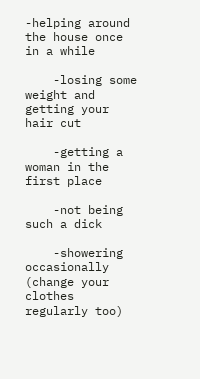-helping around the house once in a while

    -losing some weight and getting your hair cut

    -getting a woman in the first place

    -not being such a dick

    -showering occasionally (change your clothes regularly too)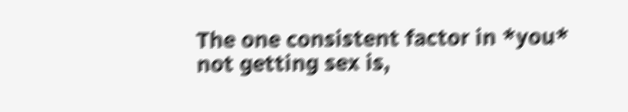The one consistent factor in *you* not getting sex is,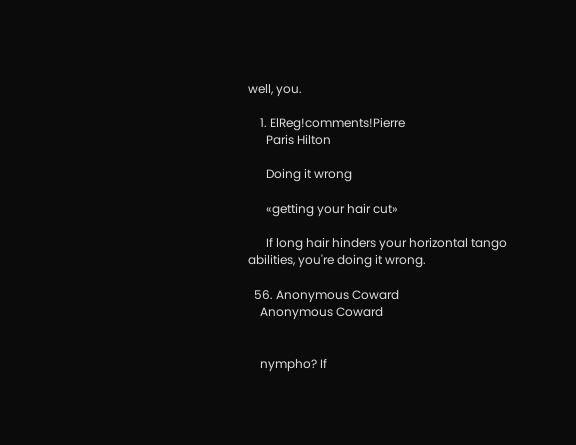well, you.

    1. ElReg!comments!Pierre
      Paris Hilton

      Doing it wrong

      «getting your hair cut»

      If long hair hinders your horizontal tango abilities, you're doing it wrong.

  56. Anonymous Coward
    Anonymous Coward


    nympho? If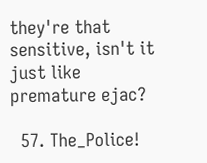they're that sensitive, isn't it just like premature ejac?

  57. The_Police!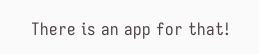There is an app for that!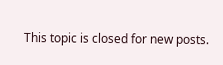This topic is closed for new posts.